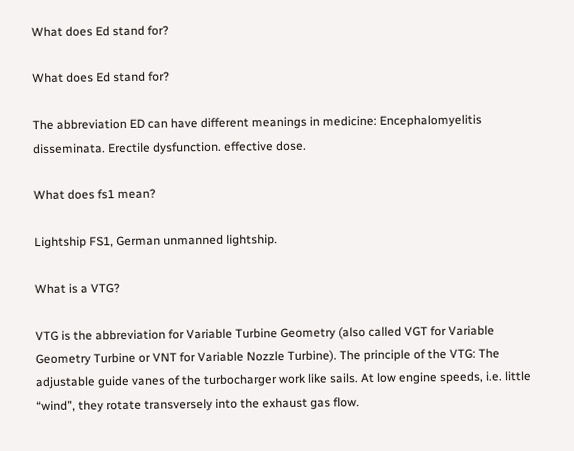What does Ed stand for?

What does Ed stand for?

The abbreviation ED can have different meanings in medicine: Encephalomyelitis disseminata. Erectile dysfunction. effective dose.

What does fs1 mean?

Lightship FS1, German unmanned lightship.

What is a VTG?

VTG is the abbreviation for Variable Turbine Geometry (also called VGT for Variable Geometry Turbine or VNT for Variable Nozzle Turbine). The principle of the VTG: The adjustable guide vanes of the turbocharger work like sails. At low engine speeds, i.e. little “wind”, they rotate transversely into the exhaust gas flow.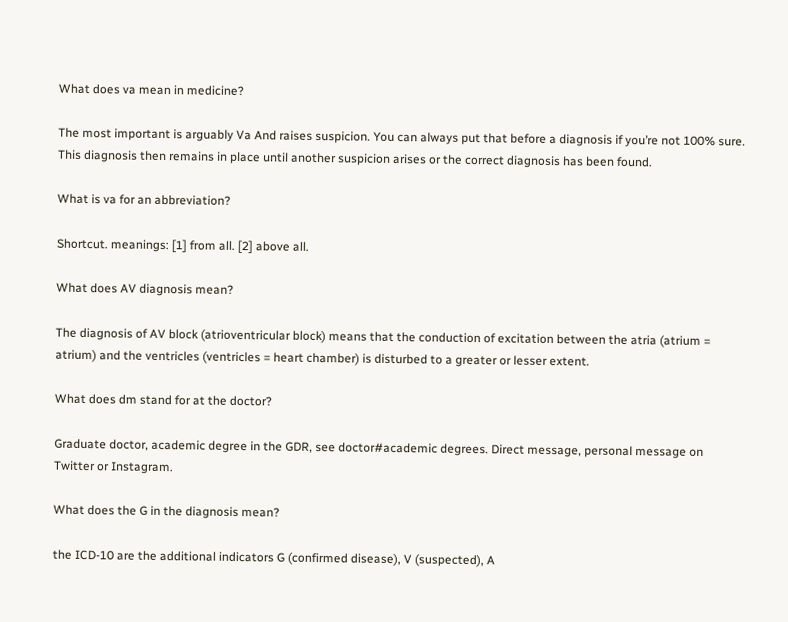What does va mean in medicine?

The most important is arguably Va And raises suspicion. You can always put that before a diagnosis if you’re not 100% sure. This diagnosis then remains in place until another suspicion arises or the correct diagnosis has been found.

What is va for an abbreviation?

Shortcut. meanings: [1] from all. [2] above all.

What does AV diagnosis mean?

The diagnosis of AV block (atrioventricular block) means that the conduction of excitation between the atria (atrium = atrium) and the ventricles (ventricles = heart chamber) is disturbed to a greater or lesser extent.

What does dm stand for at the doctor?

Graduate doctor, academic degree in the GDR, see doctor#academic degrees. Direct message, personal message on Twitter or Instagram.

What does the G in the diagnosis mean?

the ICD-10 are the additional indicators G (confirmed disease), V (suspected), A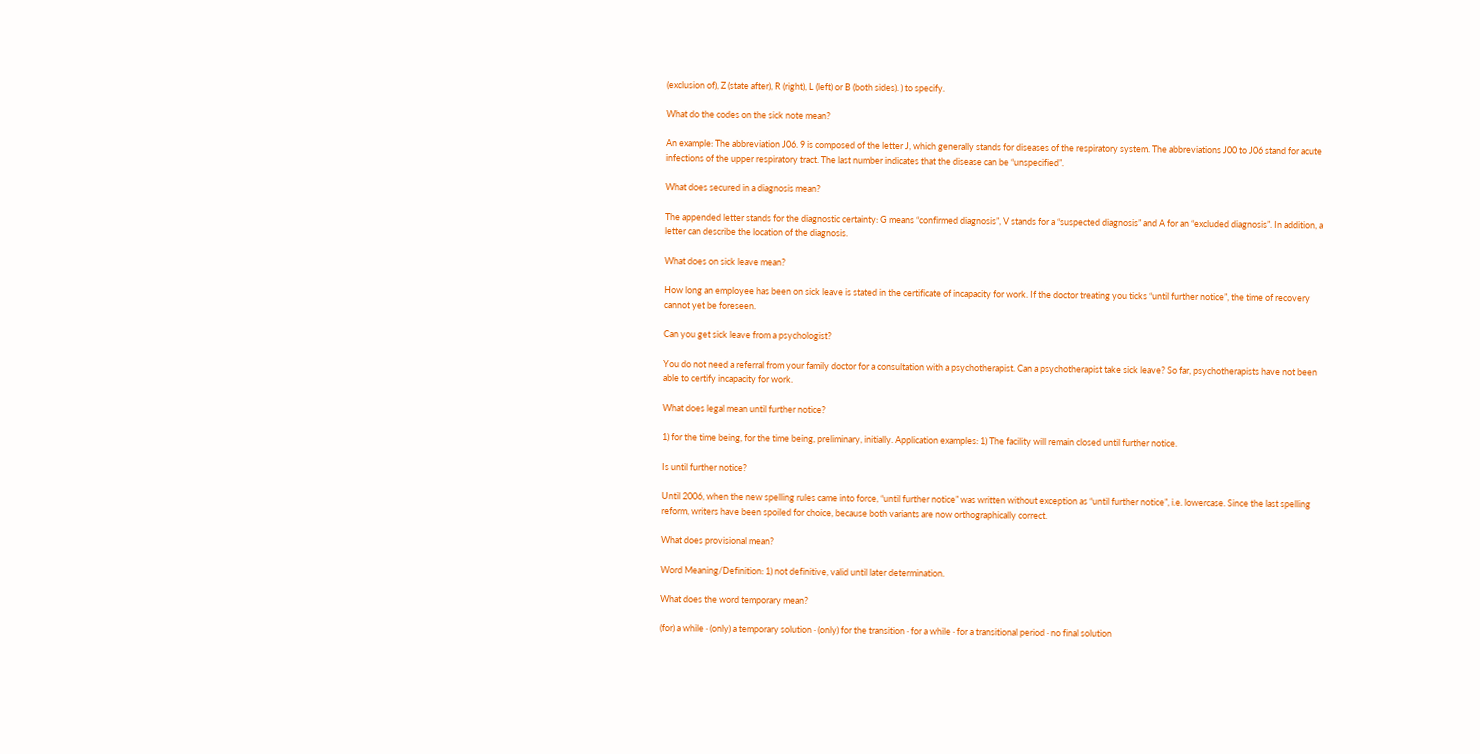(exclusion of), Z (state after), R (right), L (left) or B (both sides). ) to specify.

What do the codes on the sick note mean?

An example: The abbreviation J06. 9 is composed of the letter J, which generally stands for diseases of the respiratory system. The abbreviations J00 to J06 stand for acute infections of the upper respiratory tract. The last number indicates that the disease can be “unspecified”.

What does secured in a diagnosis mean?

The appended letter stands for the diagnostic certainty: G means “confirmed diagnosis”, V stands for a “suspected diagnosis” and A for an “excluded diagnosis”. In addition, a letter can describe the location of the diagnosis.

What does on sick leave mean?

How long an employee has been on sick leave is stated in the certificate of incapacity for work. If the doctor treating you ticks “until further notice”, the time of recovery cannot yet be foreseen.

Can you get sick leave from a psychologist?

You do not need a referral from your family doctor for a consultation with a psychotherapist. Can a psychotherapist take sick leave? So far, psychotherapists have not been able to certify incapacity for work.

What does legal mean until further notice?

1) for the time being, for the time being, preliminary, initially. Application examples: 1) The facility will remain closed until further notice.

Is until further notice?

Until 2006, when the new spelling rules came into force, “until further notice” was written without exception as “until further notice”, i.e. lowercase. Since the last spelling reform, writers have been spoiled for choice, because both variants are now orthographically correct.

What does provisional mean?

Word Meaning/Definition: 1) not definitive, valid until later determination.

What does the word temporary mean?

(for) a while · (only) a temporary solution · (only) for the transition · for a while · for a transitional period · no final solution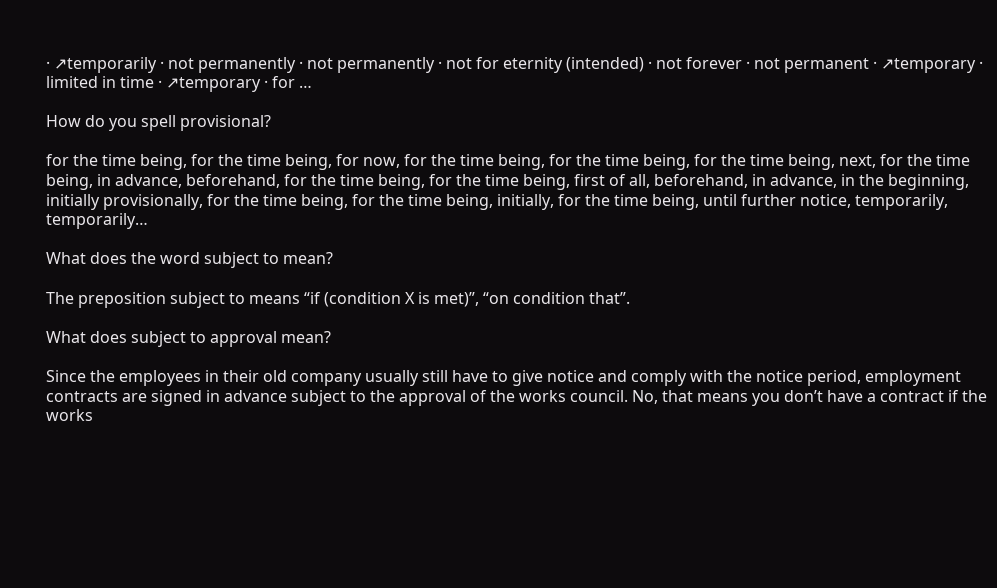· ↗temporarily · not permanently · not permanently · not for eternity (intended) · not forever · not permanent · ↗temporary · limited in time · ↗temporary · for …

How do you spell provisional?

for the time being, for the time being, for now, for the time being, for the time being, for the time being, next, for the time being, in advance, beforehand, for the time being, for the time being, first of all, beforehand, in advance, in the beginning, initially provisionally, for the time being, for the time being, initially, for the time being, until further notice, temporarily, temporarily…

What does the word subject to mean?

The preposition subject to means “if (condition X is met)”, “on condition that”.

What does subject to approval mean?

Since the employees in their old company usually still have to give notice and comply with the notice period, employment contracts are signed in advance subject to the approval of the works council. No, that means you don’t have a contract if the works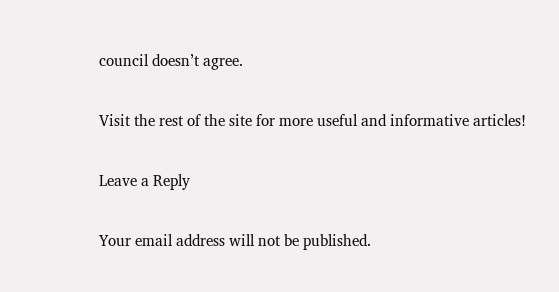council doesn’t agree.

Visit the rest of the site for more useful and informative articles!

Leave a Reply

Your email address will not be published.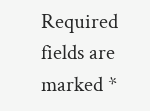Required fields are marked *